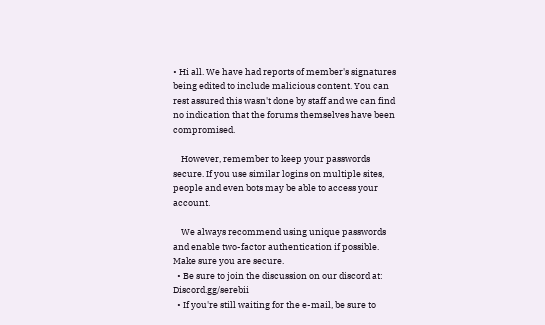• Hi all. We have had reports of member's signatures being edited to include malicious content. You can rest assured this wasn't done by staff and we can find no indication that the forums themselves have been compromised.

    However, remember to keep your passwords secure. If you use similar logins on multiple sites, people and even bots may be able to access your account.

    We always recommend using unique passwords and enable two-factor authentication if possible. Make sure you are secure.
  • Be sure to join the discussion on our discord at: Discord.gg/serebii
  • If you're still waiting for the e-mail, be sure to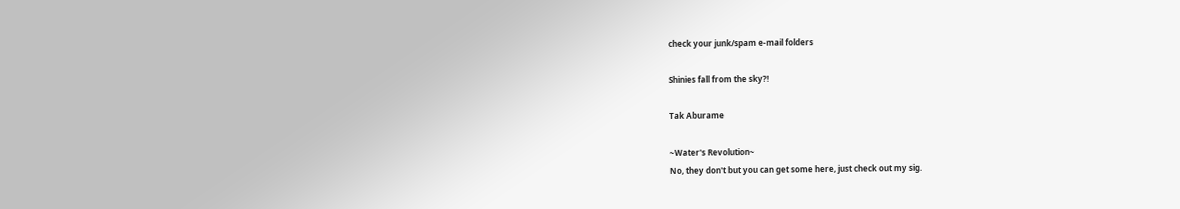check your junk/spam e-mail folders

Shinies fall from the sky?!

Tak Aburame

~Water's Revolution~
No, they don't but you can get some here, just check out my sig.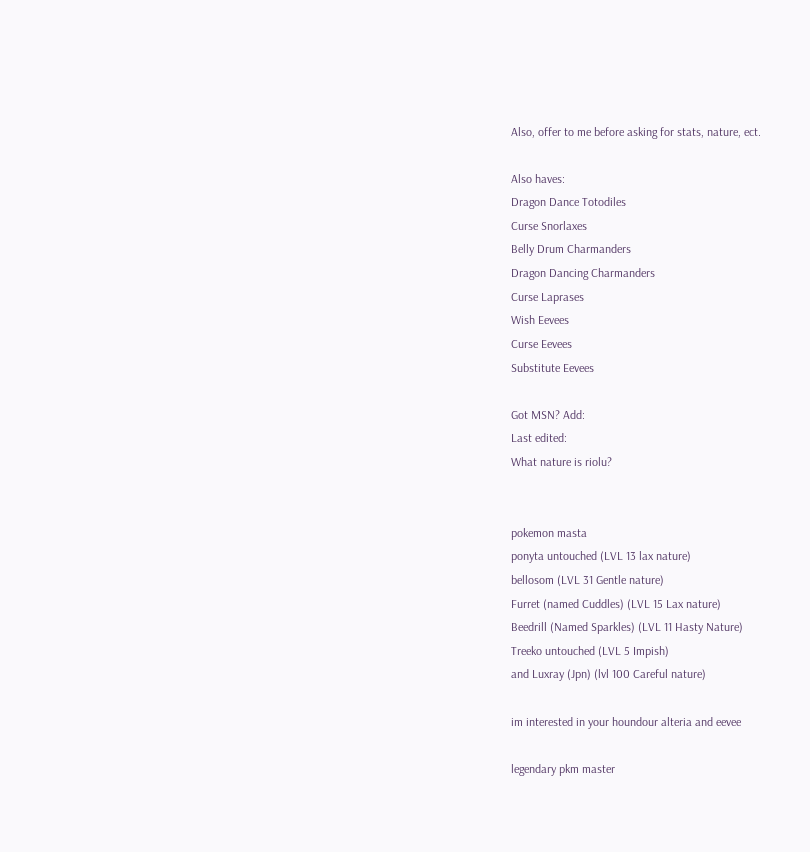Also, offer to me before asking for stats, nature, ect.

Also haves:
Dragon Dance Totodiles
Curse Snorlaxes
Belly Drum Charmanders
Dragon Dancing Charmanders
Curse Laprases
Wish Eevees
Curse Eevees
Substitute Eevees

Got MSN? Add:
Last edited:
What nature is riolu?


pokemon masta
ponyta untouched (LVL 13 lax nature)
bellosom (LVL 31 Gentle nature)
Furret (named Cuddles) (LVL 15 Lax nature)
Beedrill (Named Sparkles) (LVL 11 Hasty Nature)
Treeko untouched (LVL 5 Impish)
and Luxray (Jpn) (lvl 100 Careful nature)

im interested in your houndour alteria and eevee

legendary pkm master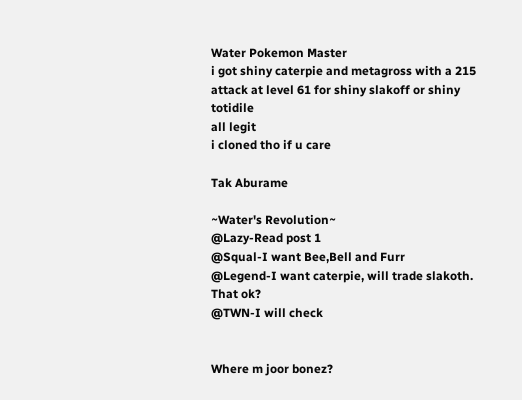Water Pokemon Master
i got shiny caterpie and metagross with a 215 attack at level 61 for shiny slakoff or shiny totidile
all legit
i cloned tho if u care

Tak Aburame

~Water's Revolution~
@Lazy-Read post 1
@Squal-I want Bee,Bell and Furr
@Legend-I want caterpie, will trade slakoth. That ok?
@TWN-I will check


Where m joor bonez?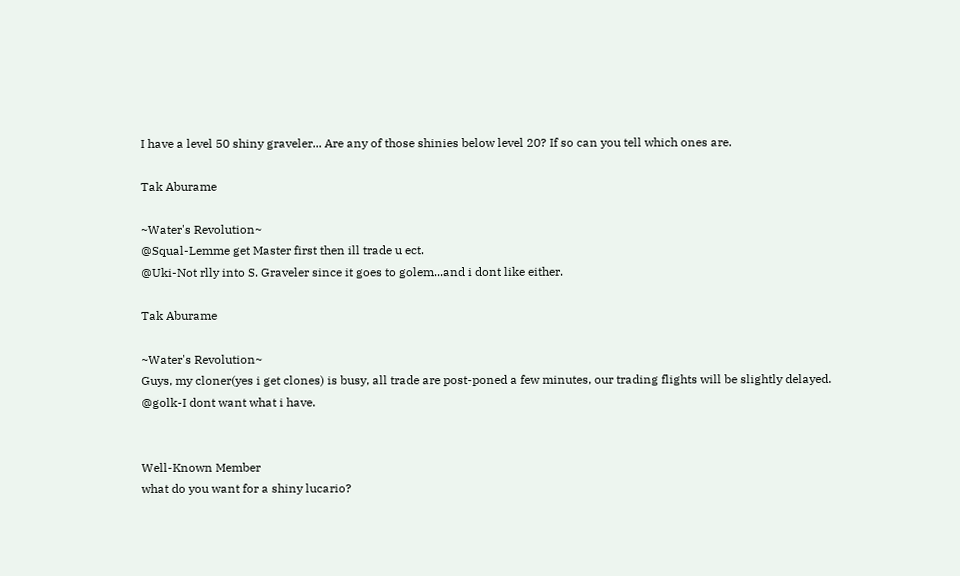I have a level 50 shiny graveler... Are any of those shinies below level 20? If so can you tell which ones are.

Tak Aburame

~Water's Revolution~
@Squal-Lemme get Master first then ill trade u ect.
@Uki-Not rlly into S. Graveler since it goes to golem...and i dont like either.

Tak Aburame

~Water's Revolution~
Guys, my cloner(yes i get clones) is busy, all trade are post-poned a few minutes, our trading flights will be slightly delayed.
@golk-I dont want what i have.


Well-Known Member
what do you want for a shiny lucario?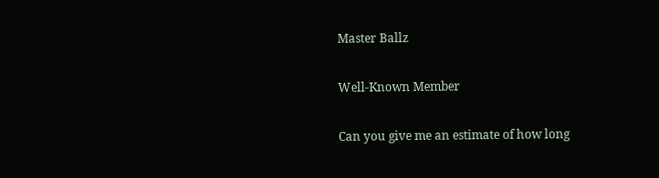Master Ballz

Well-Known Member

Can you give me an estimate of how long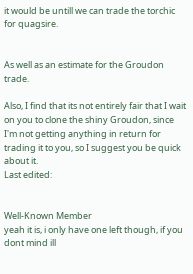it would be untill we can trade the torchic for quagsire.


As well as an estimate for the Groudon trade.

Also, I find that its not entirely fair that I wait on you to clone the shiny Groudon, since I'm not getting anything in return for trading it to you, so I suggest you be quick about it.
Last edited:


Well-Known Member
yeah it is, i only have one left though, if you dont mind ill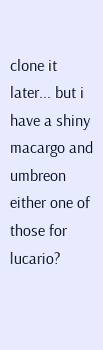clone it later... but i have a shiny macargo and umbreon either one of those for lucario?